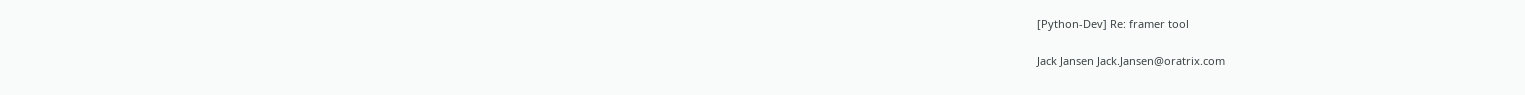[Python-Dev] Re: framer tool

Jack Jansen Jack.Jansen@oratrix.com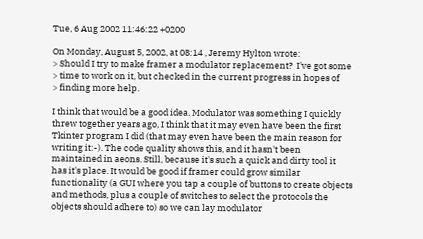Tue, 6 Aug 2002 11:46:22 +0200

On Monday, August 5, 2002, at 08:14 , Jeremy Hylton wrote:
> Should I try to make framer a modulator replacement?  I've got some
> time to work on it, but checked in the current progress in hopes of
> finding more help.

I think that would be a good idea. Modulator was something I quickly
threw together years ago, I think that it may even have been the first
Tkinter program I did (that may even have been the main reason for
writing it:-). The code quality shows this, and it hasn't been
maintained in aeons. Still, because it's such a quick and dirty tool it
has it's place. It would be good if framer could grow similar
functionality (a GUI where you tap a couple of buttons to create objects
and methods, plus a couple of switches to select the protocols the
objects should adhere to) so we can lay modulator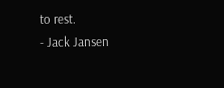to rest.
- Jack Jansen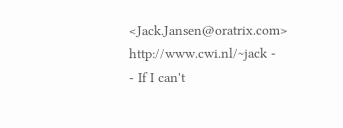<Jack.Jansen@oratrix.com>
http://www.cwi.nl/~jack -
- If I can't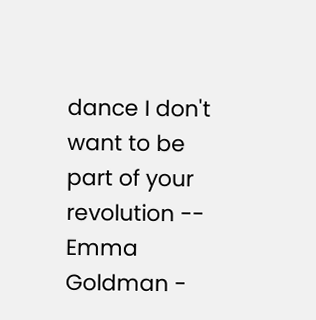dance I don't want to be part of your revolution -- Emma
Goldman -